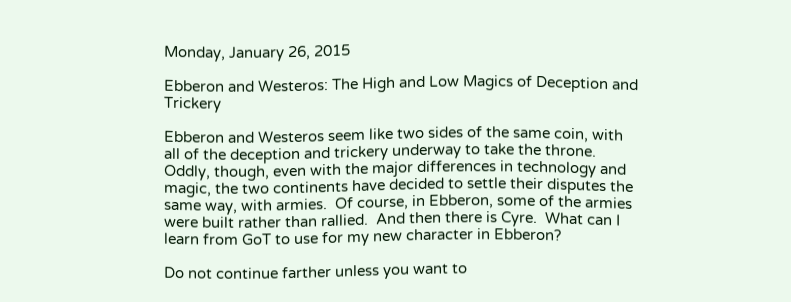Monday, January 26, 2015

Ebberon and Westeros: The High and Low Magics of Deception and Trickery

Ebberon and Westeros seem like two sides of the same coin, with all of the deception and trickery underway to take the throne.  Oddly, though, even with the major differences in technology and magic, the two continents have decided to settle their disputes the same way, with armies.  Of course, in Ebberon, some of the armies were built rather than rallied.  And then there is Cyre.  What can I learn from GoT to use for my new character in Ebberon?

Do not continue farther unless you want to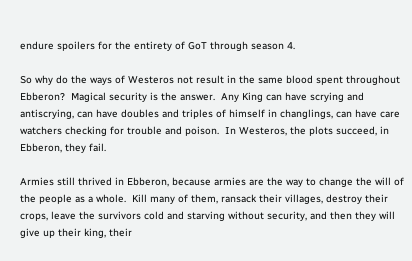endure spoilers for the entirety of GoT through season 4.

So why do the ways of Westeros not result in the same blood spent throughout Ebberon?  Magical security is the answer.  Any King can have scrying and antiscrying, can have doubles and triples of himself in changlings, can have care watchers checking for trouble and poison.  In Westeros, the plots succeed, in Ebberon, they fail.

Armies still thrived in Ebberon, because armies are the way to change the will of the people as a whole.  Kill many of them, ransack their villages, destroy their crops, leave the survivors cold and starving without security, and then they will give up their king, their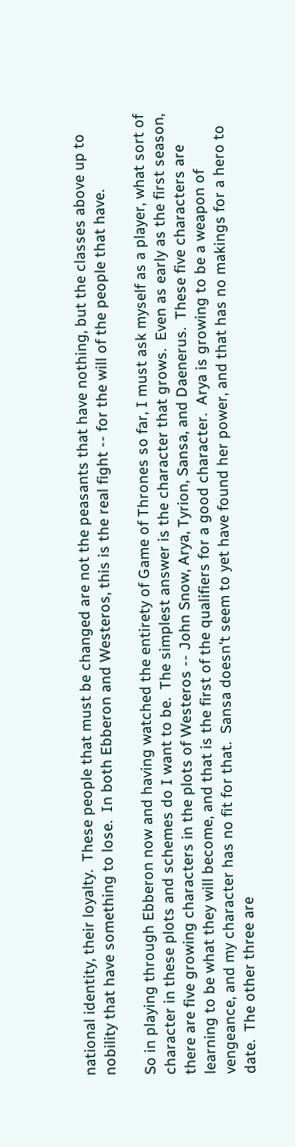national identity, their loyalty.  These people that must be changed are not the peasants that have nothing, but the classes above up to nobility that have something to lose.  In both Ebberon and Westeros, this is the real fight -- for the will of the people that have.

So in playing through Ebberon now and having watched the entirety of Game of Thrones so far, I must ask myself as a player, what sort of character in these plots and schemes do I want to be.  The simplest answer is the character that grows.  Even as early as the first season, there are five growing characters in the plots of Westeros -- John Snow, Arya, Tyrion, Sansa, and Daenerus.  These five characters are learning to be what they will become, and that is the first of the qualifiers for a good character.  Arya is growing to be a weapon of vengeance, and my character has no fit for that.  Sansa doesn't seem to yet have found her power, and that has no makings for a hero to date.  The other three are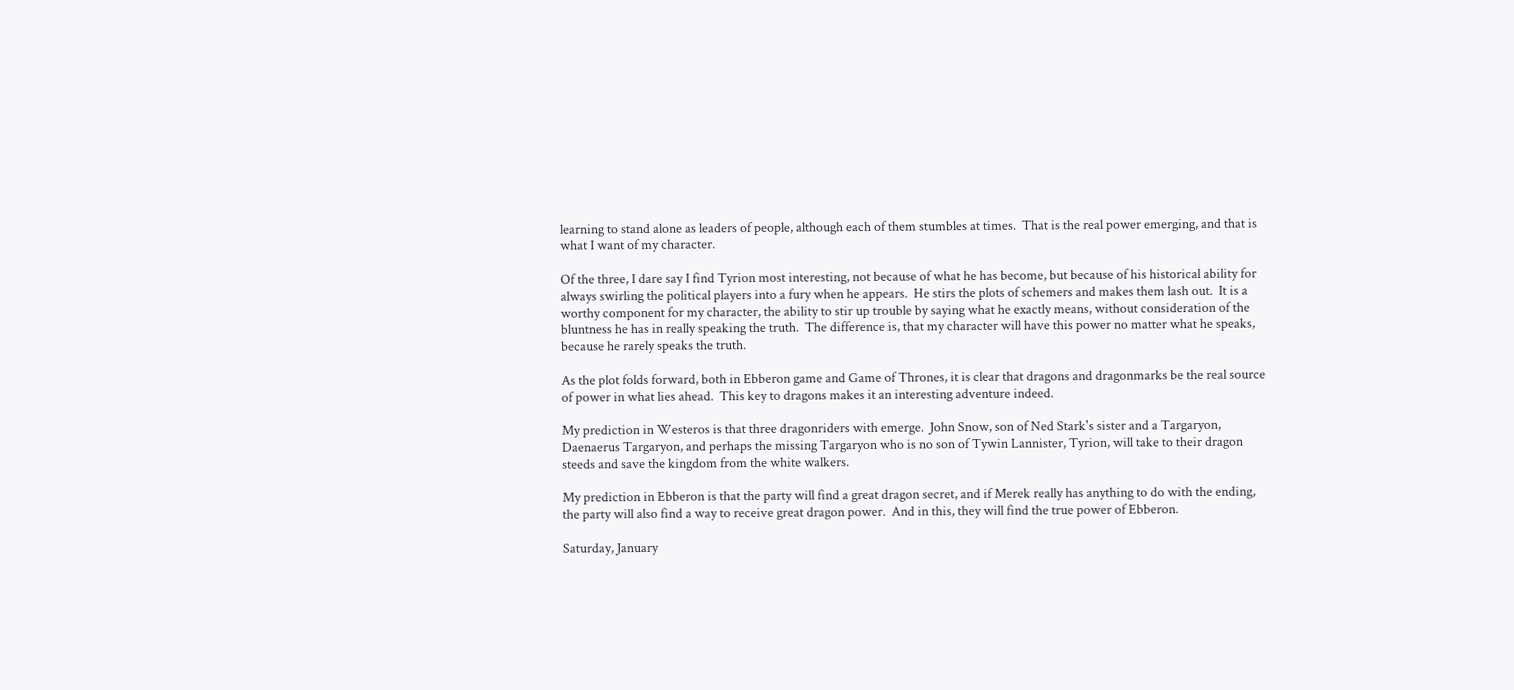learning to stand alone as leaders of people, although each of them stumbles at times.  That is the real power emerging, and that is what I want of my character.

Of the three, I dare say I find Tyrion most interesting, not because of what he has become, but because of his historical ability for always swirling the political players into a fury when he appears.  He stirs the plots of schemers and makes them lash out.  It is a worthy component for my character, the ability to stir up trouble by saying what he exactly means, without consideration of the bluntness he has in really speaking the truth.  The difference is, that my character will have this power no matter what he speaks, because he rarely speaks the truth.

As the plot folds forward, both in Ebberon game and Game of Thrones, it is clear that dragons and dragonmarks be the real source of power in what lies ahead.  This key to dragons makes it an interesting adventure indeed.

My prediction in Westeros is that three dragonriders with emerge.  John Snow, son of Ned Stark's sister and a Targaryon, Daenaerus Targaryon, and perhaps the missing Targaryon who is no son of Tywin Lannister, Tyrion, will take to their dragon steeds and save the kingdom from the white walkers.

My prediction in Ebberon is that the party will find a great dragon secret, and if Merek really has anything to do with the ending, the party will also find a way to receive great dragon power.  And in this, they will find the true power of Ebberon.

Saturday, January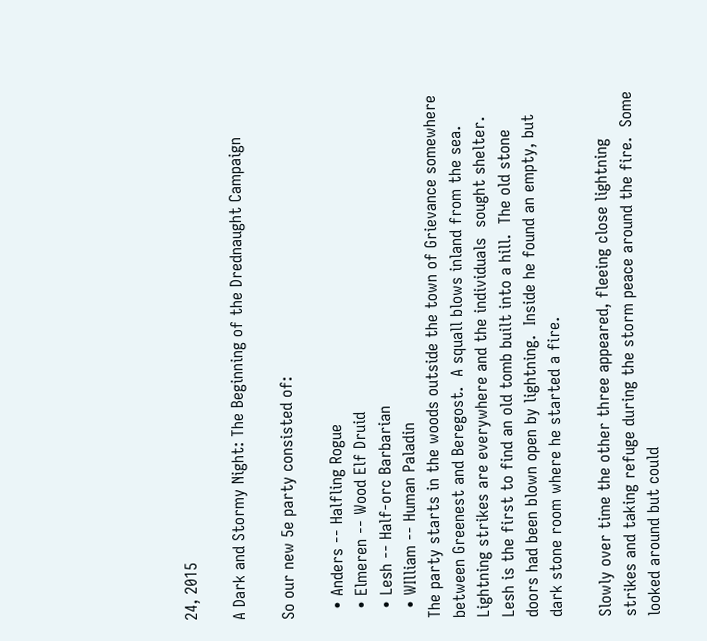24, 2015

A Dark and Stormy Night: The Beginning of the Drednaught Campaign

So our new 5e party consisted of:

  • Anders -- Halfling Rogue
  • Elmeren -- Wood Elf Druid
  • Lesh -- Half-orc Barbarian
  • WIlliam -- Human Paladin
The party starts in the woods outside the town of Grievance somewhere between Greenest and Beregost.  A squall blows inland from the sea.  Lightning strikes are everywhere and the individuals  sought shelter.  Lesh is the first to find an old tomb built into a hill.  The old stone doors had been blown open by lightning.  Inside he found an empty, but dark stone room where he started a fire.

Slowly over time the other three appeared, fleeing close lightning strikes and taking refuge during the storm peace around the fire.  Some looked around but could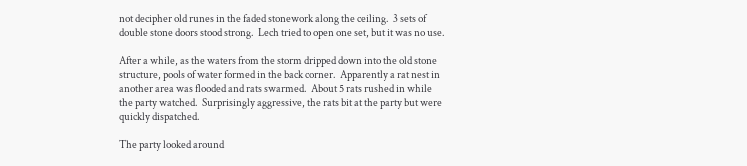not decipher old runes in the faded stonework along the ceiling.  3 sets of double stone doors stood strong.  Lech tried to open one set, but it was no use.

After a while, as the waters from the storm dripped down into the old stone structure, pools of water formed in the back corner.  Apparently a rat nest in another area was flooded and rats swarmed.  About 5 rats rushed in while the party watched.  Surprisingly aggressive, the rats bit at the party but were quickly dispatched.

The party looked around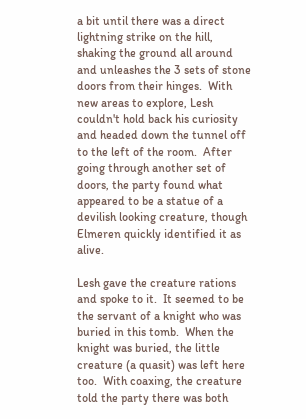a bit until there was a direct lightning strike on the hill, shaking the ground all around and unleashes the 3 sets of stone doors from their hinges.  With new areas to explore, Lesh couldn't hold back his curiosity and headed down the tunnel off to the left of the room.  After going through another set of doors, the party found what appeared to be a statue of a devilish looking creature, though Elmeren quickly identified it as alive.

Lesh gave the creature rations and spoke to it.  It seemed to be the servant of a knight who was buried in this tomb.  When the knight was buried, the little creature (a quasit) was left here too.  With coaxing, the creature told the party there was both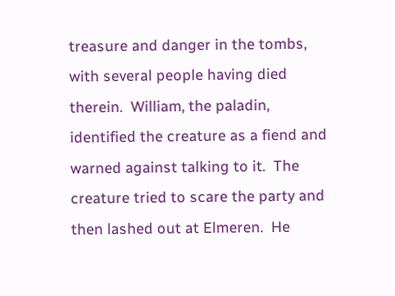treasure and danger in the tombs, with several people having died therein.  William, the paladin, identified the creature as a fiend and warned against talking to it.  The creature tried to scare the party and then lashed out at Elmeren.  He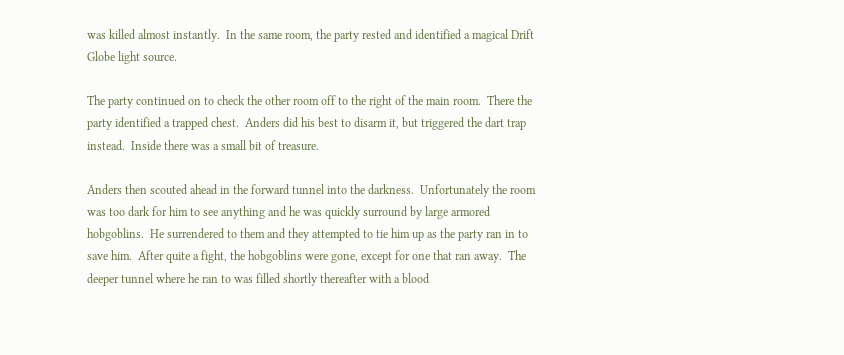was killed almost instantly.  In the same room, the party rested and identified a magical Drift Globe light source.

The party continued on to check the other room off to the right of the main room.  There the party identified a trapped chest.  Anders did his best to disarm it, but triggered the dart trap instead.  Inside there was a small bit of treasure.

Anders then scouted ahead in the forward tunnel into the darkness.  Unfortunately the room was too dark for him to see anything and he was quickly surround by large armored hobgoblins.  He surrendered to them and they attempted to tie him up as the party ran in to save him.  After quite a fight, the hobgoblins were gone, except for one that ran away.  The deeper tunnel where he ran to was filled shortly thereafter with a blood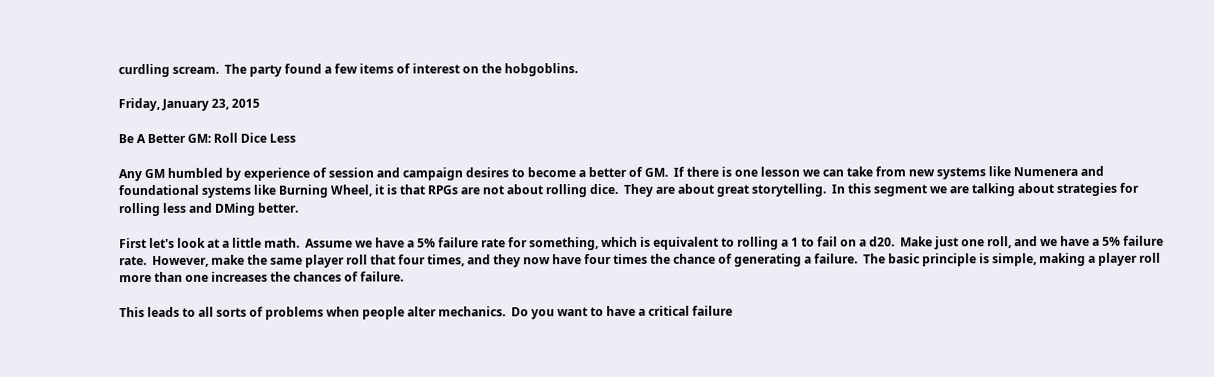curdling scream.  The party found a few items of interest on the hobgoblins.

Friday, January 23, 2015

Be A Better GM: Roll Dice Less

Any GM humbled by experience of session and campaign desires to become a better of GM.  If there is one lesson we can take from new systems like Numenera and foundational systems like Burning Wheel, it is that RPGs are not about rolling dice.  They are about great storytelling.  In this segment we are talking about strategies for rolling less and DMing better.

First let's look at a little math.  Assume we have a 5% failure rate for something, which is equivalent to rolling a 1 to fail on a d20.  Make just one roll, and we have a 5% failure rate.  However, make the same player roll that four times, and they now have four times the chance of generating a failure.  The basic principle is simple, making a player roll more than one increases the chances of failure.

This leads to all sorts of problems when people alter mechanics.  Do you want to have a critical failure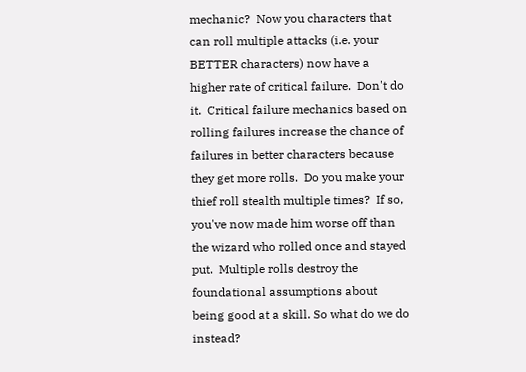mechanic?  Now you characters that can roll multiple attacks (i.e. your BETTER characters) now have a higher rate of critical failure.  Don't do it.  Critical failure mechanics based on rolling failures increase the chance of failures in better characters because they get more rolls.  Do you make your thief roll stealth multiple times?  If so, you've now made him worse off than the wizard who rolled once and stayed put.  Multiple rolls destroy the foundational assumptions about being good at a skill. So what do we do instead?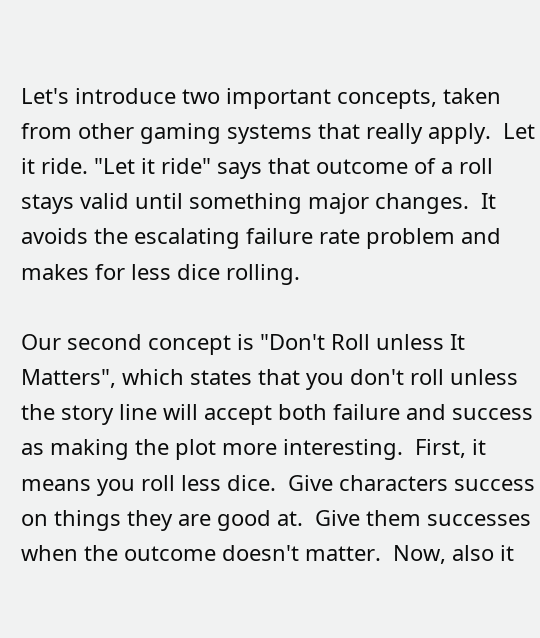Let's introduce two important concepts, taken from other gaming systems that really apply.  Let it ride. "Let it ride" says that outcome of a roll stays valid until something major changes.  It avoids the escalating failure rate problem and makes for less dice rolling.

Our second concept is "Don't Roll unless It Matters", which states that you don't roll unless the story line will accept both failure and success as making the plot more interesting.  First, it means you roll less dice.  Give characters success on things they are good at.  Give them successes when the outcome doesn't matter.  Now, also it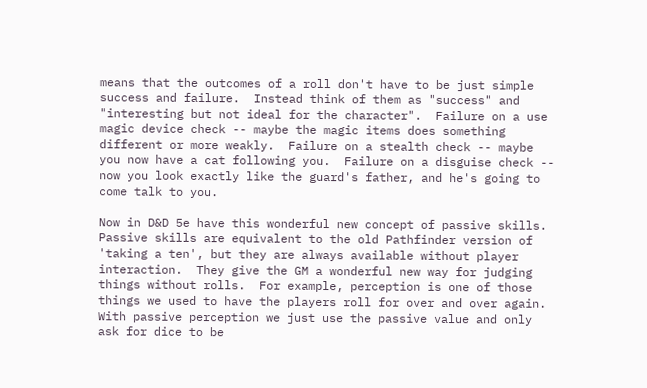means that the outcomes of a roll don't have to be just simple success and failure.  Instead think of them as "success" and "interesting but not ideal for the character".  Failure on a use magic device check -- maybe the magic items does something different or more weakly.  Failure on a stealth check -- maybe you now have a cat following you.  Failure on a disguise check -- now you look exactly like the guard's father, and he's going to come talk to you.

Now in D&D 5e have this wonderful new concept of passive skills.  Passive skills are equivalent to the old Pathfinder version of 'taking a ten', but they are always available without player interaction.  They give the GM a wonderful new way for judging things without rolls.  For example, perception is one of those things we used to have the players roll for over and over again.  With passive perception we just use the passive value and only ask for dice to be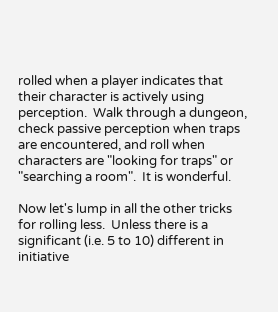rolled when a player indicates that their character is actively using perception.  Walk through a dungeon, check passive perception when traps are encountered, and roll when characters are "looking for traps" or "searching a room".  It is wonderful.

Now let's lump in all the other tricks for rolling less.  Unless there is a significant (i.e. 5 to 10) different in initiative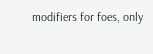modifiers for foes, only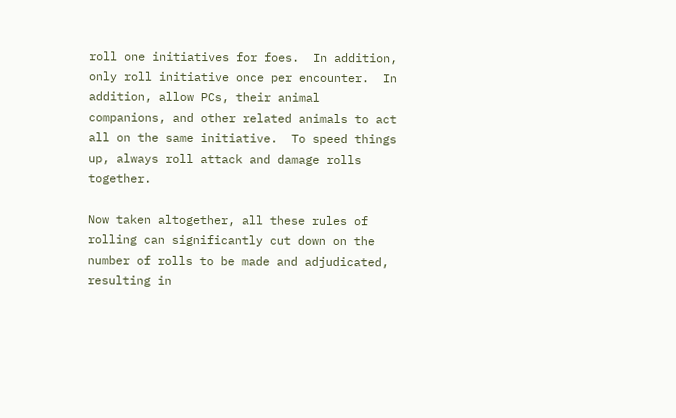roll one initiatives for foes.  In addition, only roll initiative once per encounter.  In addition, allow PCs, their animal companions, and other related animals to act all on the same initiative.  To speed things up, always roll attack and damage rolls together.

Now taken altogether, all these rules of rolling can significantly cut down on the number of rolls to be made and adjudicated, resulting in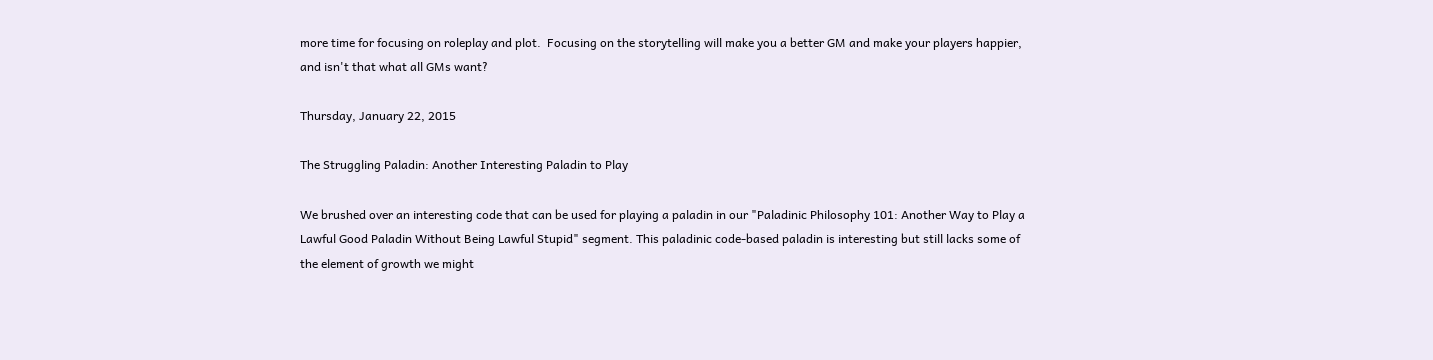more time for focusing on roleplay and plot.  Focusing on the storytelling will make you a better GM and make your players happier, and isn't that what all GMs want?

Thursday, January 22, 2015

The Struggling Paladin: Another Interesting Paladin to Play

We brushed over an interesting code that can be used for playing a paladin in our "Paladinic Philosophy 101: Another Way to Play a Lawful Good Paladin Without Being Lawful Stupid" segment. This paladinic code-based paladin is interesting but still lacks some of the element of growth we might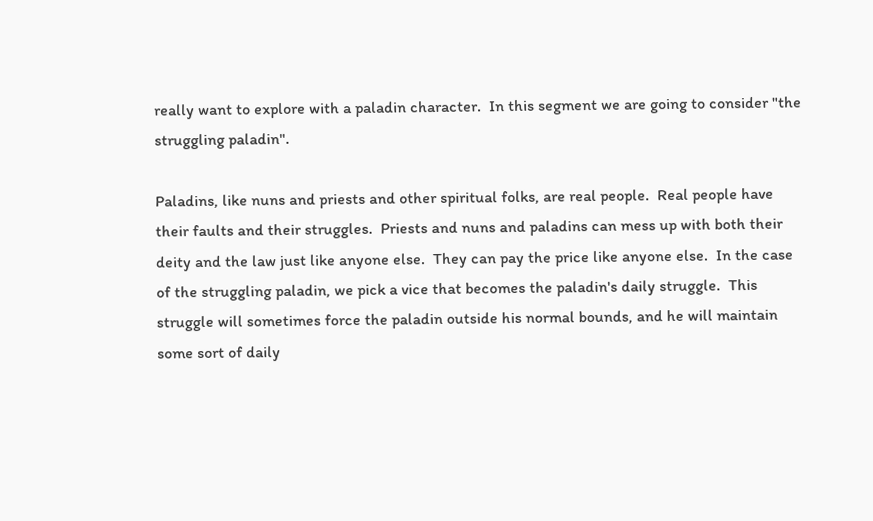really want to explore with a paladin character.  In this segment we are going to consider "the struggling paladin".

Paladins, like nuns and priests and other spiritual folks, are real people.  Real people have their faults and their struggles.  Priests and nuns and paladins can mess up with both their deity and the law just like anyone else.  They can pay the price like anyone else.  In the case of the struggling paladin, we pick a vice that becomes the paladin's daily struggle.  This struggle will sometimes force the paladin outside his normal bounds, and he will maintain some sort of daily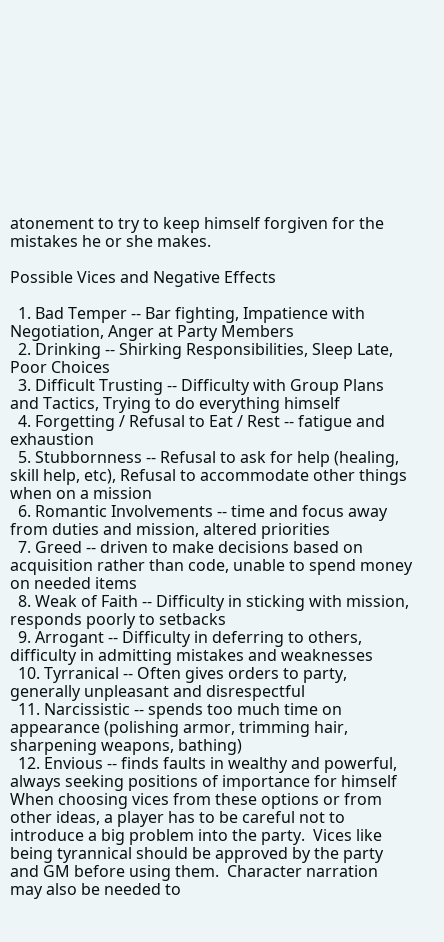atonement to try to keep himself forgiven for the mistakes he or she makes.

Possible Vices and Negative Effects

  1. Bad Temper -- Bar fighting, Impatience with Negotiation, Anger at Party Members
  2. Drinking -- Shirking Responsibilities, Sleep Late, Poor Choices
  3. Difficult Trusting -- Difficulty with Group Plans and Tactics, Trying to do everything himself
  4. Forgetting / Refusal to Eat / Rest -- fatigue and exhaustion
  5. Stubbornness -- Refusal to ask for help (healing, skill help, etc), Refusal to accommodate other things when on a mission
  6. Romantic Involvements -- time and focus away from duties and mission, altered priorities
  7. Greed -- driven to make decisions based on acquisition rather than code, unable to spend money on needed items
  8. Weak of Faith -- Difficulty in sticking with mission, responds poorly to setbacks
  9. Arrogant -- Difficulty in deferring to others, difficulty in admitting mistakes and weaknesses
  10. Tyrranical -- Often gives orders to party, generally unpleasant and disrespectful
  11. Narcissistic -- spends too much time on appearance (polishing armor, trimming hair, sharpening weapons, bathing)
  12. Envious -- finds faults in wealthy and powerful, always seeking positions of importance for himself
When choosing vices from these options or from other ideas, a player has to be careful not to introduce a big problem into the party.  Vices like being tyrannical should be approved by the party and GM before using them.  Character narration may also be needed to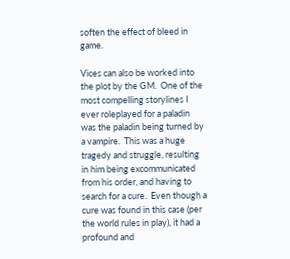soften the effect of bleed in game.

Vices can also be worked into the plot by the GM.  One of the most compelling storylines I ever roleplayed for a paladin was the paladin being turned by a vampire.  This was a huge tragedy and struggle, resulting in him being excommunicated from his order, and having to search for a cure.  Even though a cure was found in this case (per the world rules in play), it had a profound and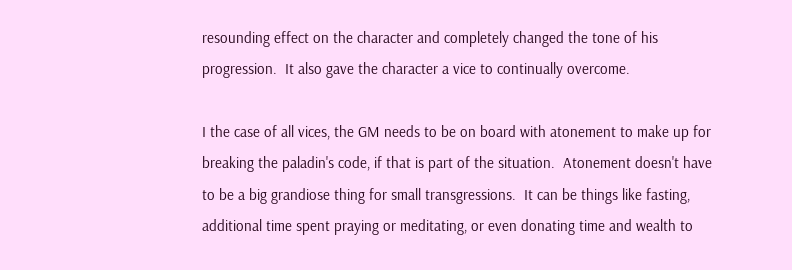resounding effect on the character and completely changed the tone of his progression.  It also gave the character a vice to continually overcome.

I the case of all vices, the GM needs to be on board with atonement to make up for breaking the paladin's code, if that is part of the situation.  Atonement doesn't have to be a big grandiose thing for small transgressions.  It can be things like fasting, additional time spent praying or meditating, or even donating time and wealth to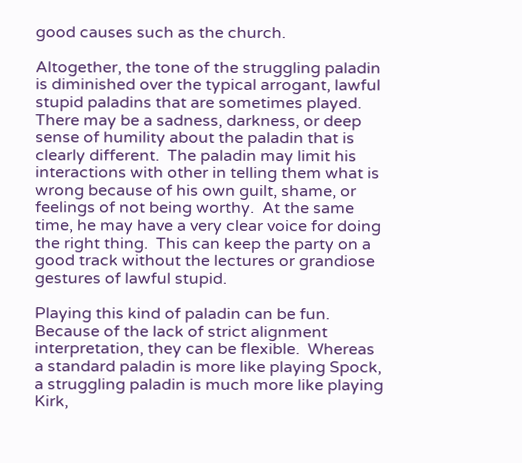good causes such as the church.

Altogether, the tone of the struggling paladin is diminished over the typical arrogant, lawful stupid paladins that are sometimes played.  There may be a sadness, darkness, or deep sense of humility about the paladin that is clearly different.  The paladin may limit his interactions with other in telling them what is wrong because of his own guilt, shame, or feelings of not being worthy.  At the same time, he may have a very clear voice for doing the right thing.  This can keep the party on a good track without the lectures or grandiose gestures of lawful stupid.

Playing this kind of paladin can be fun.  Because of the lack of strict alignment interpretation, they can be flexible.  Whereas a standard paladin is more like playing Spock, a struggling paladin is much more like playing Kirk,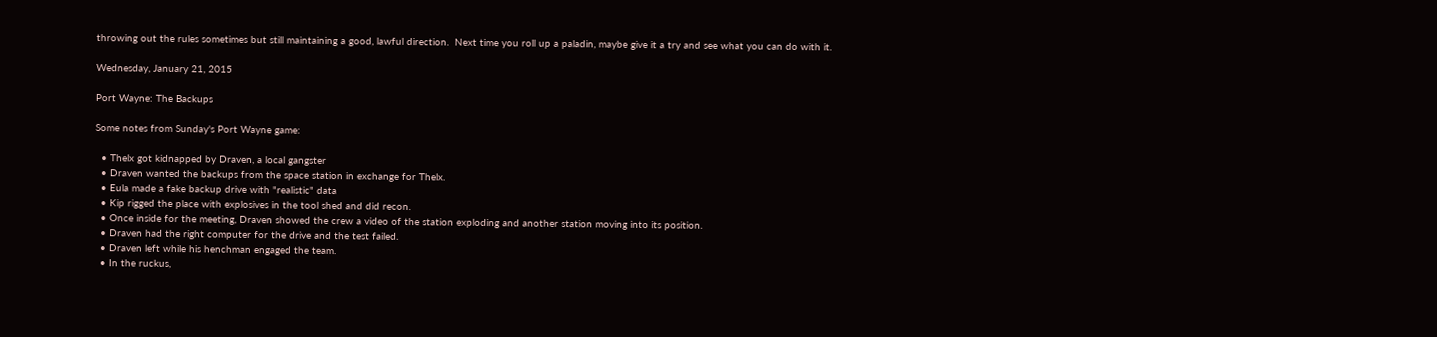throwing out the rules sometimes but still maintaining a good, lawful direction.  Next time you roll up a paladin, maybe give it a try and see what you can do with it.

Wednesday, January 21, 2015

Port Wayne: The Backups

Some notes from Sunday's Port Wayne game:

  • Thelx got kidnapped by Draven, a local gangster
  • Draven wanted the backups from the space station in exchange for Thelx.
  • Eula made a fake backup drive with "realistic" data
  • Kip rigged the place with explosives in the tool shed and did recon.
  • Once inside for the meeting, Draven showed the crew a video of the station exploding and another station moving into its position.
  • Draven had the right computer for the drive and the test failed.
  • Draven left while his henchman engaged the team.
  • In the ruckus,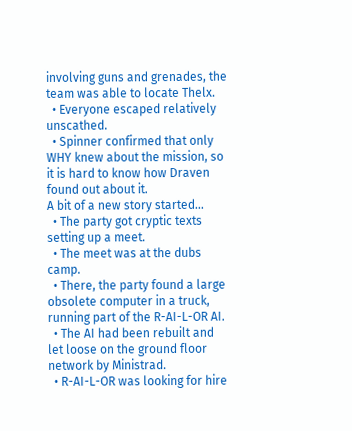involving guns and grenades, the team was able to locate Thelx.
  • Everyone escaped relatively unscathed.
  • Spinner confirmed that only WHY knew about the mission, so it is hard to know how Draven found out about it.
A bit of a new story started...
  • The party got cryptic texts setting up a meet.
  • The meet was at the dubs camp.
  • There, the party found a large obsolete computer in a truck, running part of the R-AI-L-OR AI.
  • The AI had been rebuilt and let loose on the ground floor network by Ministrad.
  • R-AI-L-OR was looking for hire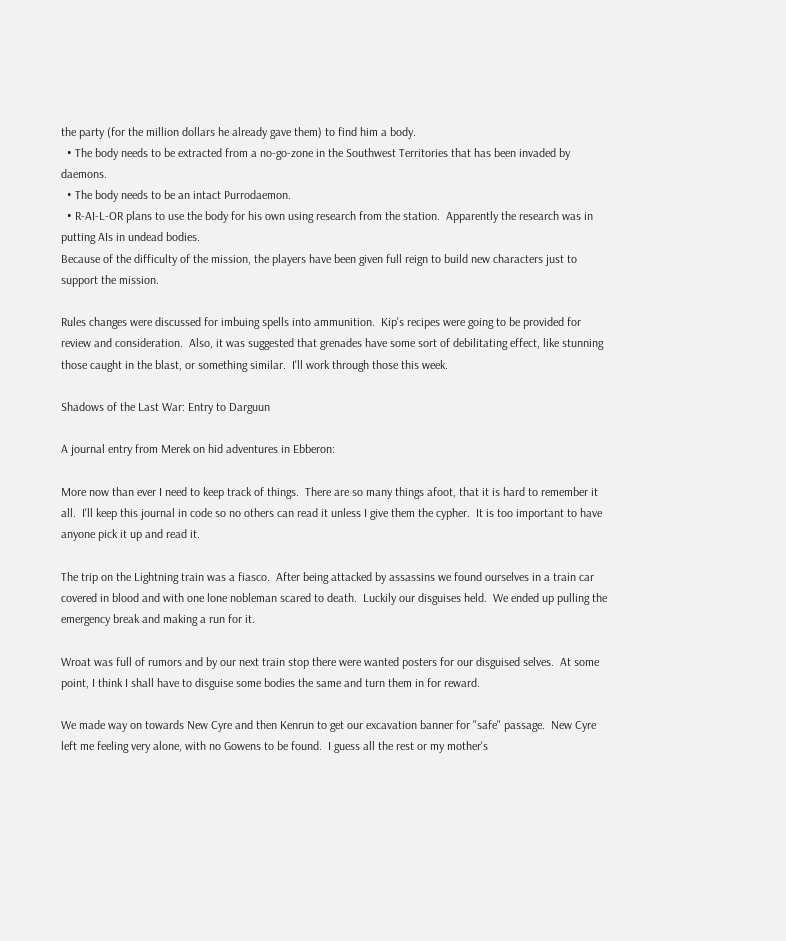the party (for the million dollars he already gave them) to find him a body.
  • The body needs to be extracted from a no-go-zone in the Southwest Territories that has been invaded by daemons.
  • The body needs to be an intact Purrodaemon.
  • R-AI-L-OR plans to use the body for his own using research from the station.  Apparently the research was in putting AIs in undead bodies.
Because of the difficulty of the mission, the players have been given full reign to build new characters just to support the mission.

Rules changes were discussed for imbuing spells into ammunition.  Kip's recipes were going to be provided for review and consideration.  Also, it was suggested that grenades have some sort of debilitating effect, like stunning those caught in the blast, or something similar.  I'll work through those this week.

Shadows of the Last War: Entry to Darguun

A journal entry from Merek on hid adventures in Ebberon:

More now than ever I need to keep track of things.  There are so many things afoot, that it is hard to remember it all.  I'll keep this journal in code so no others can read it unless I give them the cypher.  It is too important to have anyone pick it up and read it.

The trip on the Lightning train was a fiasco.  After being attacked by assassins we found ourselves in a train car covered in blood and with one lone nobleman scared to death.  Luckily our disguises held.  We ended up pulling the emergency break and making a run for it.

Wroat was full of rumors and by our next train stop there were wanted posters for our disguised selves.  At some point, I think I shall have to disguise some bodies the same and turn them in for reward.

We made way on towards New Cyre and then Kenrun to get our excavation banner for "safe" passage.  New Cyre left me feeling very alone, with no Gowens to be found.  I guess all the rest or my mother's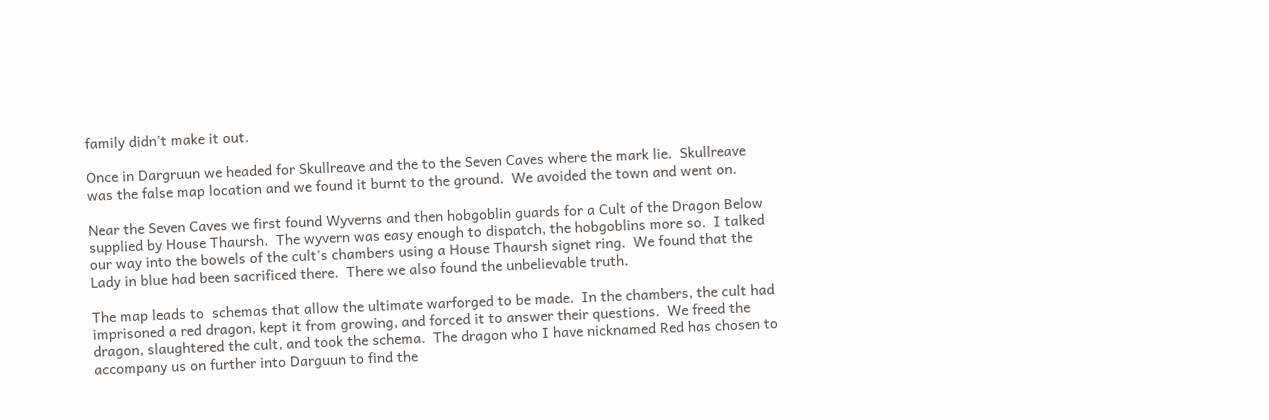family didn't make it out.

Once in Dargruun we headed for Skullreave and the to the Seven Caves where the mark lie.  Skullreave was the false map location and we found it burnt to the ground.  We avoided the town and went on.

Near the Seven Caves we first found Wyverns and then hobgoblin guards for a Cult of the Dragon Below supplied by House Thaursh.  The wyvern was easy enough to dispatch, the hobgoblins more so.  I talked our way into the bowels of the cult's chambers using a House Thaursh signet ring.  We found that the Lady in blue had been sacrificed there.  There we also found the unbelievable truth.

The map leads to  schemas that allow the ultimate warforged to be made.  In the chambers, the cult had imprisoned a red dragon, kept it from growing, and forced it to answer their questions.  We freed the dragon, slaughtered the cult, and took the schema.  The dragon who I have nicknamed Red has chosen to accompany us on further into Darguun to find the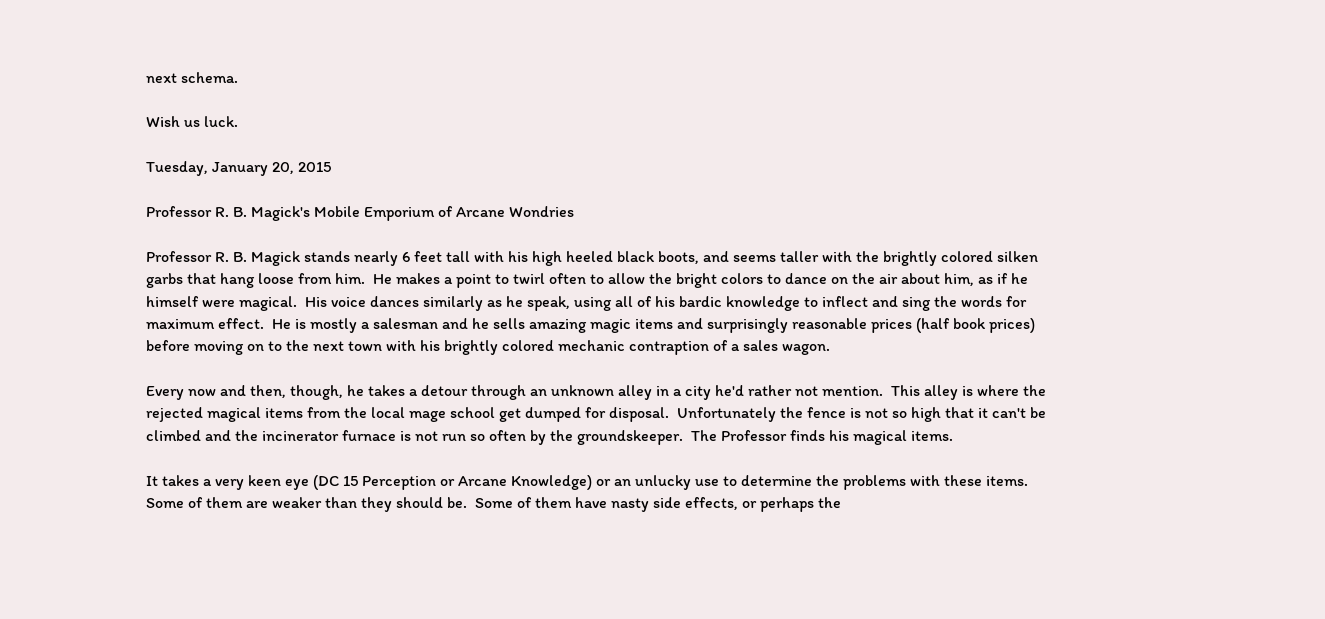next schema.

Wish us luck.

Tuesday, January 20, 2015

Professor R. B. Magick's Mobile Emporium of Arcane Wondries

Professor R. B. Magick stands nearly 6 feet tall with his high heeled black boots, and seems taller with the brightly colored silken garbs that hang loose from him.  He makes a point to twirl often to allow the bright colors to dance on the air about him, as if he himself were magical.  His voice dances similarly as he speak, using all of his bardic knowledge to inflect and sing the words for maximum effect.  He is mostly a salesman and he sells amazing magic items and surprisingly reasonable prices (half book prices) before moving on to the next town with his brightly colored mechanic contraption of a sales wagon.

Every now and then, though, he takes a detour through an unknown alley in a city he'd rather not mention.  This alley is where the rejected magical items from the local mage school get dumped for disposal.  Unfortunately the fence is not so high that it can't be climbed and the incinerator furnace is not run so often by the groundskeeper.  The Professor finds his magical items.

It takes a very keen eye (DC 15 Perception or Arcane Knowledge) or an unlucky use to determine the problems with these items.  Some of them are weaker than they should be.  Some of them have nasty side effects, or perhaps the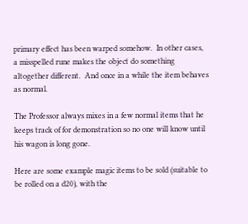primary effect has been warped somehow.  In other cases, a misspelled rune makes the object do something altogether different.  And once in a while the item behaves as normal.

The Professor always mixes in a few normal items that he keeps track of for demonstration so no one will know until his wagon is long gone.

Here are some example magic items to be sold (suitable to be rolled on a d20), with the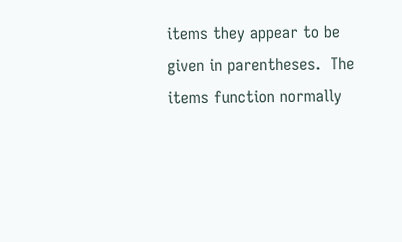items they appear to be given in parentheses.  The items function normally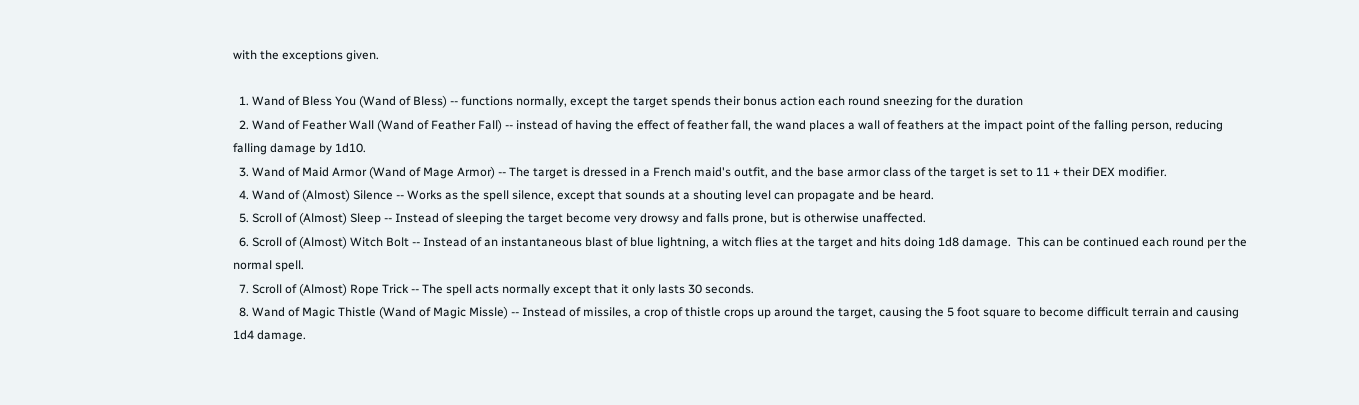with the exceptions given.

  1. Wand of Bless You (Wand of Bless) -- functions normally, except the target spends their bonus action each round sneezing for the duration
  2. Wand of Feather Wall (Wand of Feather Fall) -- instead of having the effect of feather fall, the wand places a wall of feathers at the impact point of the falling person, reducing falling damage by 1d10.
  3. Wand of Maid Armor (Wand of Mage Armor) -- The target is dressed in a French maid's outfit, and the base armor class of the target is set to 11 + their DEX modifier.
  4. Wand of (Almost) Silence -- Works as the spell silence, except that sounds at a shouting level can propagate and be heard.
  5. Scroll of (Almost) Sleep -- Instead of sleeping the target become very drowsy and falls prone, but is otherwise unaffected.
  6. Scroll of (Almost) Witch Bolt -- Instead of an instantaneous blast of blue lightning, a witch flies at the target and hits doing 1d8 damage.  This can be continued each round per the normal spell.
  7. Scroll of (Almost) Rope Trick -- The spell acts normally except that it only lasts 30 seconds.
  8. Wand of Magic Thistle (Wand of Magic Missle) -- Instead of missiles, a crop of thistle crops up around the target, causing the 5 foot square to become difficult terrain and causing 1d4 damage.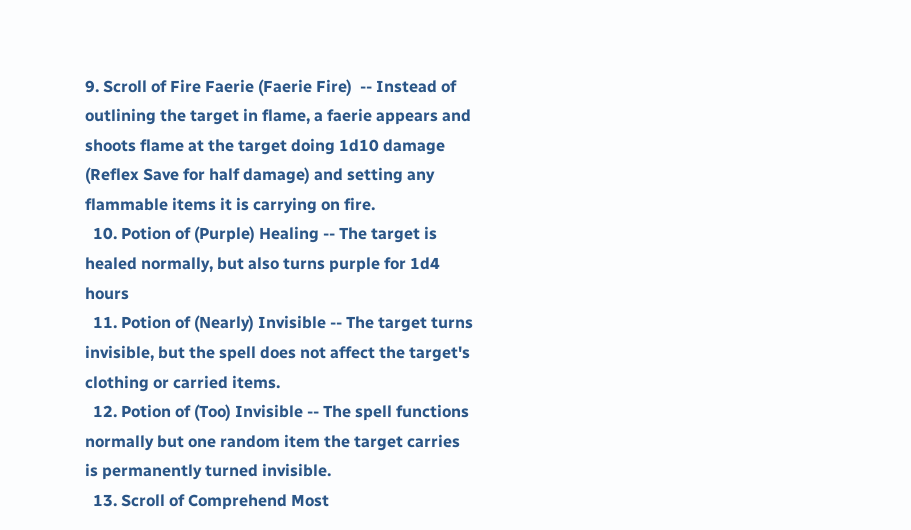9. Scroll of Fire Faerie (Faerie Fire)  -- Instead of outlining the target in flame, a faerie appears and shoots flame at the target doing 1d10 damage (Reflex Save for half damage) and setting any flammable items it is carrying on fire.
  10. Potion of (Purple) Healing -- The target is healed normally, but also turns purple for 1d4 hours
  11. Potion of (Nearly) Invisible -- The target turns invisible, but the spell does not affect the target's clothing or carried items.
  12. Potion of (Too) Invisible -- The spell functions normally but one random item the target carries is permanently turned invisible.
  13. Scroll of Comprehend Most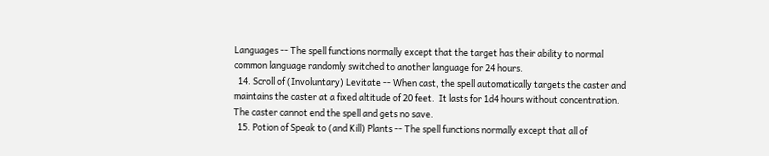Languages -- The spell functions normally except that the target has their ability to normal common language randomly switched to another language for 24 hours.
  14. Scroll of (Involuntary) Levitate -- When cast, the spell automatically targets the caster and maintains the caster at a fixed altitude of 20 feet.  It lasts for 1d4 hours without concentration.  The caster cannot end the spell and gets no save.
  15. Potion of Speak to (and Kill) Plants -- The spell functions normally except that all of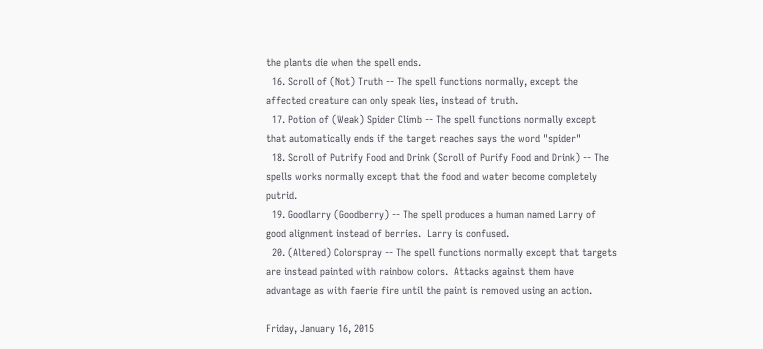the plants die when the spell ends.
  16. Scroll of (Not) Truth -- The spell functions normally, except the affected creature can only speak lies, instead of truth.
  17. Potion of (Weak) Spider Climb -- The spell functions normally except that automatically ends if the target reaches says the word "spider"
  18. Scroll of Putrify Food and Drink (Scroll of Purify Food and Drink) -- The spells works normally except that the food and water become completely putrid.
  19. Goodlarry (Goodberry) -- The spell produces a human named Larry of good alignment instead of berries.  Larry is confused.
  20. (Altered) Colorspray -- The spell functions normally except that targets are instead painted with rainbow colors.  Attacks against them have advantage as with faerie fire until the paint is removed using an action.

Friday, January 16, 2015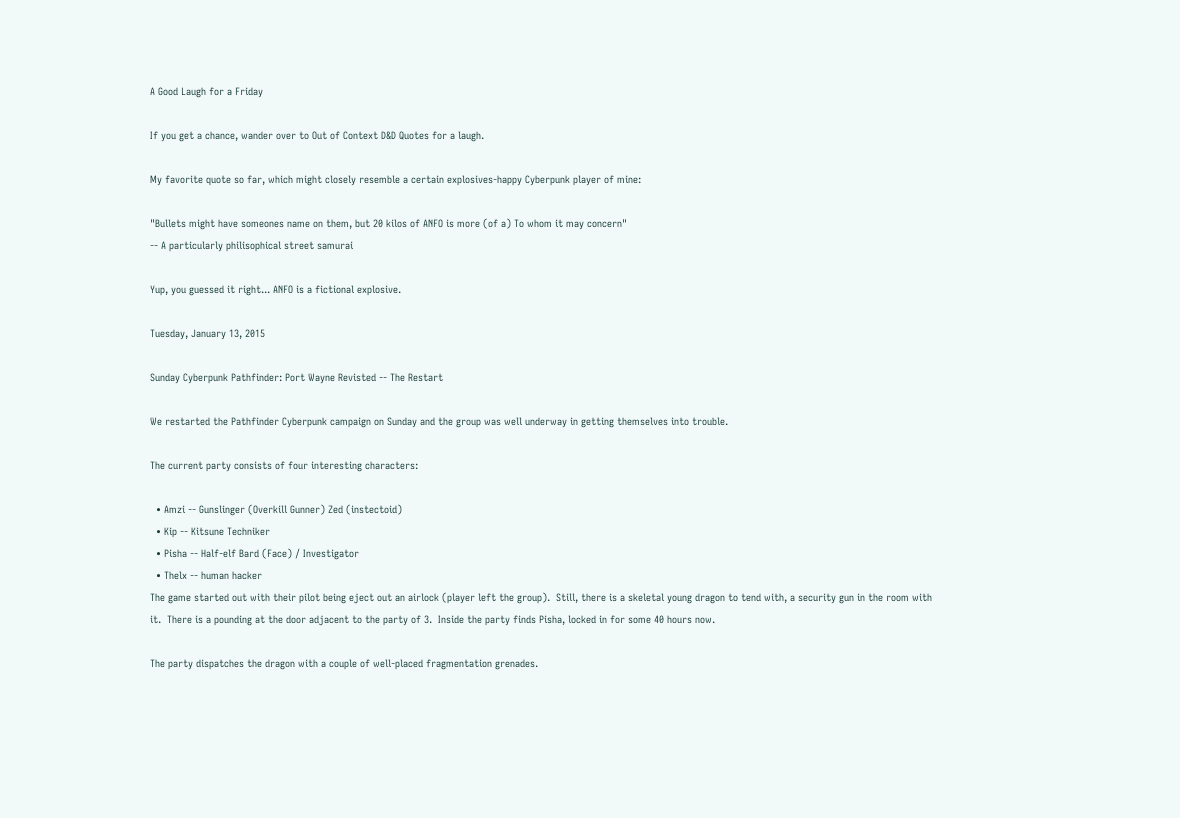A Good Laugh for a Friday

If you get a chance, wander over to Out of Context D&D Quotes for a laugh.

My favorite quote so far, which might closely resemble a certain explosives-happy Cyberpunk player of mine:

"Bullets might have someones name on them, but 20 kilos of ANFO is more (of a) To whom it may concern"
-- A particularly philisophical street samurai

Yup, you guessed it right... ANFO is a fictional explosive.

Tuesday, January 13, 2015

Sunday Cyberpunk Pathfinder: Port Wayne Revisted -- The Restart

We restarted the Pathfinder Cyberpunk campaign on Sunday and the group was well underway in getting themselves into trouble.

The current party consists of four interesting characters:

  • Amzi -- Gunslinger (Overkill Gunner) Zed (instectoid)
  • Kip -- Kitsune Techniker
  • Pisha -- Half-elf Bard (Face) / Investigator
  • Thelx -- human hacker
The game started out with their pilot being eject out an airlock (player left the group).  Still, there is a skeletal young dragon to tend with, a security gun in the room with it.  There is a pounding at the door adjacent to the party of 3.  Inside the party finds Pisha, locked in for some 40 hours now.

The party dispatches the dragon with a couple of well-placed fragmentation grenades.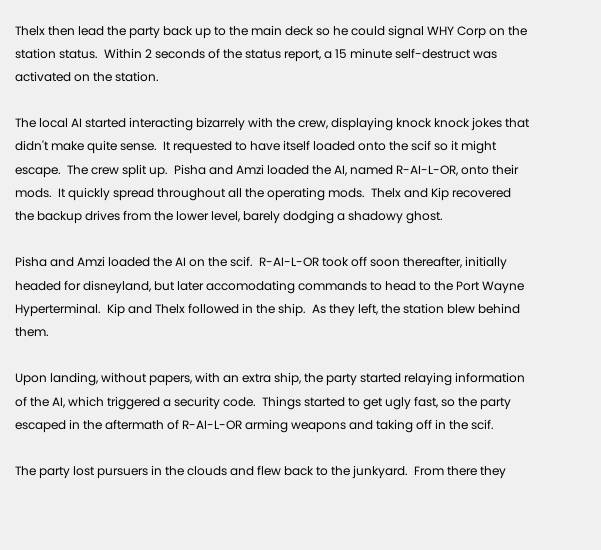Thelx then lead the party back up to the main deck so he could signal WHY Corp on the station status.  Within 2 seconds of the status report, a 15 minute self-destruct was activated on the station.

The local AI started interacting bizarrely with the crew, displaying knock knock jokes that didn't make quite sense.  It requested to have itself loaded onto the scif so it might escape.  The crew split up.  Pisha and Amzi loaded the AI, named R-AI-L-OR, onto their mods.  It quickly spread throughout all the operating mods.  Thelx and Kip recovered the backup drives from the lower level, barely dodging a shadowy ghost.

Pisha and Amzi loaded the AI on the scif.  R-AI-L-OR took off soon thereafter, initially headed for disneyland, but later accomodating commands to head to the Port Wayne Hyperterminal.  Kip and Thelx followed in the ship.  As they left, the station blew behind them.

Upon landing, without papers, with an extra ship, the party started relaying information of the AI, which triggered a security code.  Things started to get ugly fast, so the party escaped in the aftermath of R-AI-L-OR arming weapons and taking off in the scif.

The party lost pursuers in the clouds and flew back to the junkyard.  From there they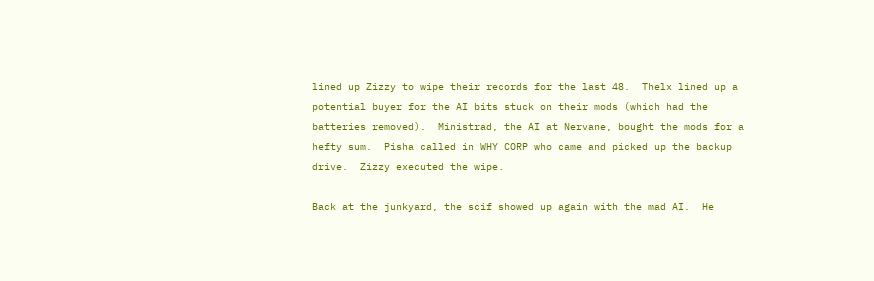lined up Zizzy to wipe their records for the last 48.  Thelx lined up a potential buyer for the AI bits stuck on their mods (which had the batteries removed).  Ministrad, the AI at Nervane, bought the mods for a hefty sum.  Pisha called in WHY CORP who came and picked up the backup drive.  Zizzy executed the wipe.

Back at the junkyard, the scif showed up again with the mad AI.  He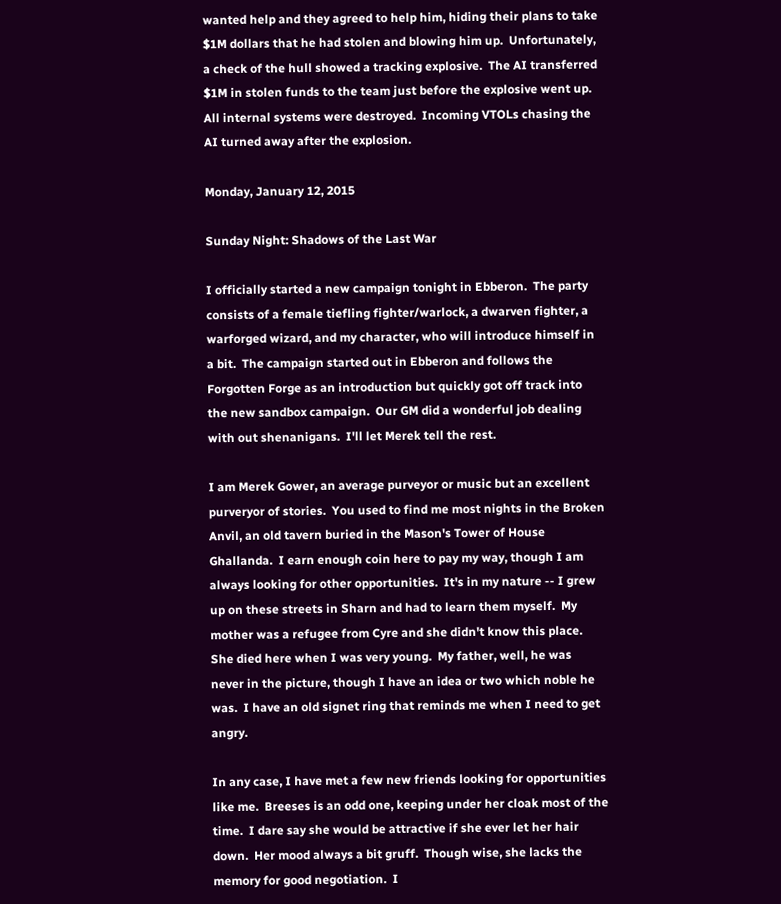wanted help and they agreed to help him, hiding their plans to take $1M dollars that he had stolen and blowing him up.  Unfortunately, a check of the hull showed a tracking explosive.  The AI transferred $1M in stolen funds to the team just before the explosive went up.  All internal systems were destroyed.  Incoming VTOLs chasing the AI turned away after the explosion.

Monday, January 12, 2015

Sunday Night: Shadows of the Last War

I officially started a new campaign tonight in Ebberon.  The party consists of a female tiefling fighter/warlock, a dwarven fighter, a warforged wizard, and my character, who will introduce himself in a bit.  The campaign started out in Ebberon and follows the Forgotten Forge as an introduction but quickly got off track into the new sandbox campaign.  Our GM did a wonderful job dealing with out shenanigans.  I'll let Merek tell the rest.

I am Merek Gower, an average purveyor or music but an excellent purveryor of stories.  You used to find me most nights in the Broken Anvil, an old tavern buried in the Mason's Tower of House Ghallanda.  I earn enough coin here to pay my way, though I am always looking for other opportunities.  It's in my nature -- I grew up on these streets in Sharn and had to learn them myself.  My mother was a refugee from Cyre and she didn't know this place.  She died here when I was very young.  My father, well, he was never in the picture, though I have an idea or two which noble he was.  I have an old signet ring that reminds me when I need to get angry.

In any case, I have met a few new friends looking for opportunities like me.  Breeses is an odd one, keeping under her cloak most of the time.  I dare say she would be attractive if she ever let her hair down.  Her mood always a bit gruff.  Though wise, she lacks the memory for good negotiation.  I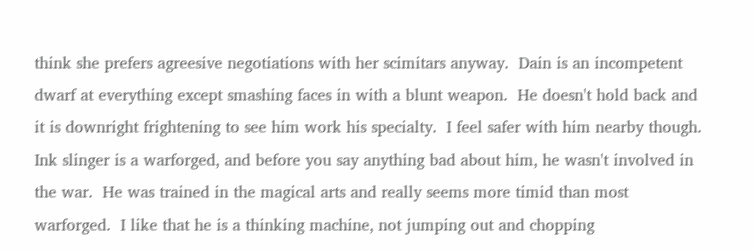think she prefers agreesive negotiations with her scimitars anyway.  Dain is an incompetent dwarf at everything except smashing faces in with a blunt weapon.  He doesn't hold back and it is downright frightening to see him work his specialty.  I feel safer with him nearby though.  Ink slinger is a warforged, and before you say anything bad about him, he wasn't involved in the war.  He was trained in the magical arts and really seems more timid than most warforged.  I like that he is a thinking machine, not jumping out and chopping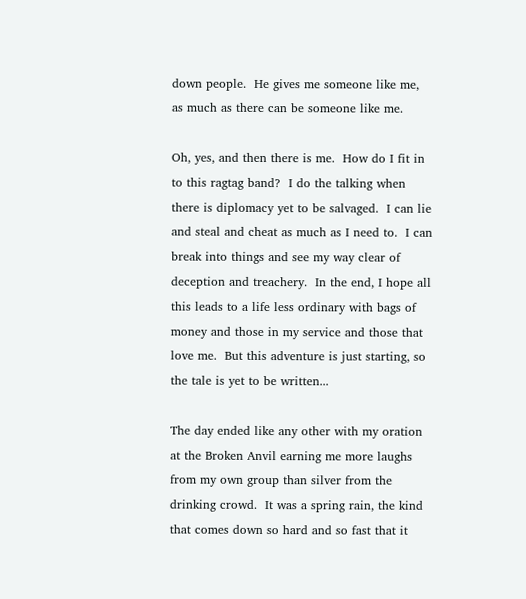down people.  He gives me someone like me, as much as there can be someone like me.

Oh, yes, and then there is me.  How do I fit in to this ragtag band?  I do the talking when there is diplomacy yet to be salvaged.  I can lie and steal and cheat as much as I need to.  I can break into things and see my way clear of deception and treachery.  In the end, I hope all this leads to a life less ordinary with bags of money and those in my service and those that love me.  But this adventure is just starting, so the tale is yet to be written...

The day ended like any other with my oration at the Broken Anvil earning me more laughs from my own group than silver from the drinking crowd.  It was a spring rain, the kind that comes down so hard and so fast that it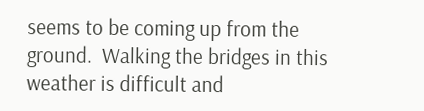seems to be coming up from the ground.  Walking the bridges in this weather is difficult and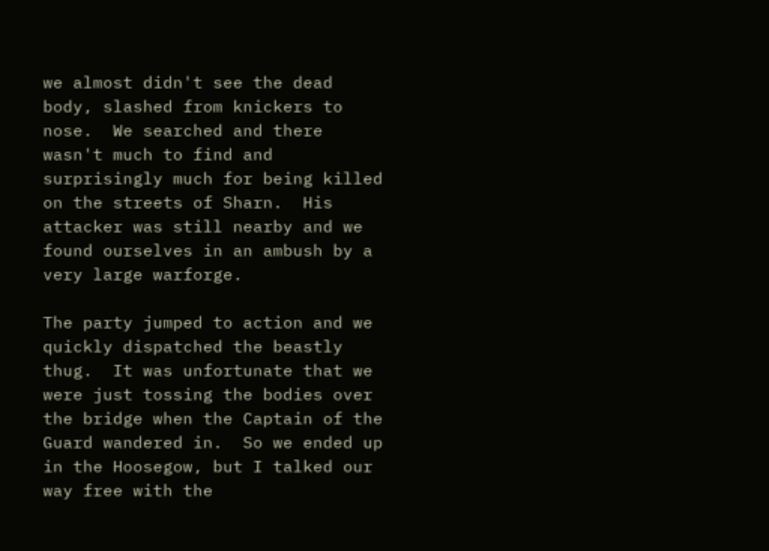we almost didn't see the dead body, slashed from knickers to nose.  We searched and there wasn't much to find and surprisingly much for being killed on the streets of Sharn.  His attacker was still nearby and we found ourselves in an ambush by a very large warforge.

The party jumped to action and we quickly dispatched the beastly thug.  It was unfortunate that we were just tossing the bodies over the bridge when the Captain of the Guard wandered in.  So we ended up in the Hoosegow, but I talked our way free with the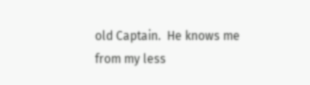old Captain.  He knows me from my less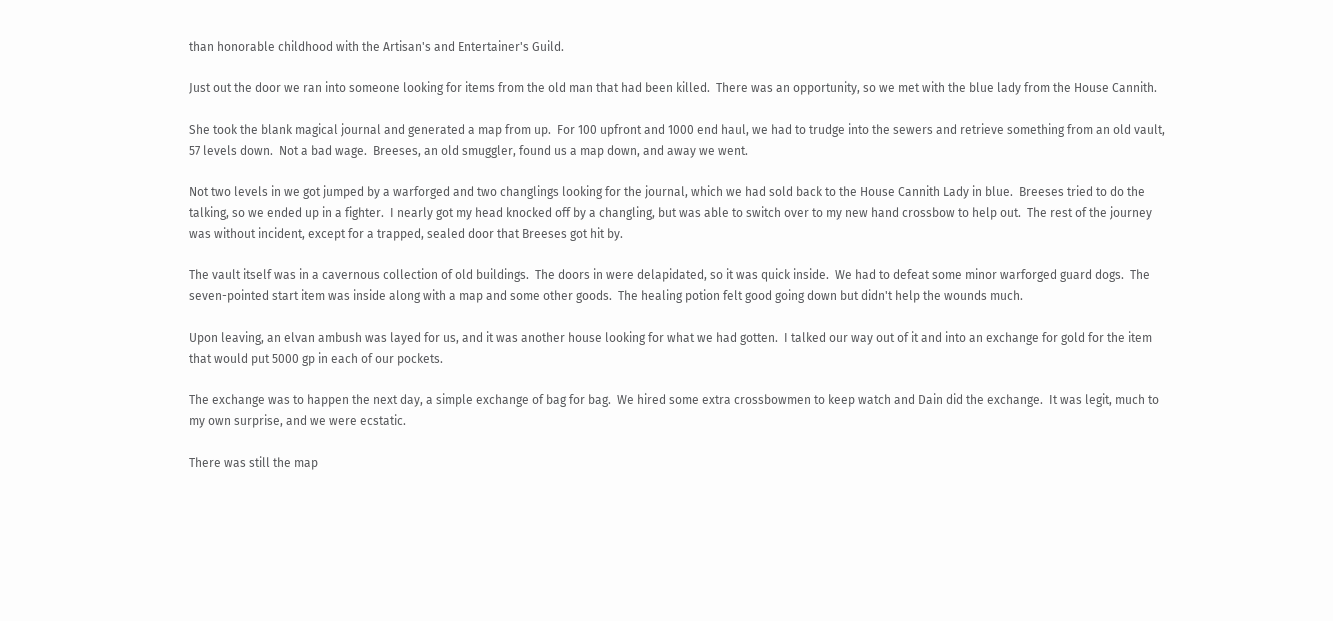than honorable childhood with the Artisan's and Entertainer's Guild.

Just out the door we ran into someone looking for items from the old man that had been killed.  There was an opportunity, so we met with the blue lady from the House Cannith.

She took the blank magical journal and generated a map from up.  For 100 upfront and 1000 end haul, we had to trudge into the sewers and retrieve something from an old vault, 57 levels down.  Not a bad wage.  Breeses, an old smuggler, found us a map down, and away we went.

Not two levels in we got jumped by a warforged and two changlings looking for the journal, which we had sold back to the House Cannith Lady in blue.  Breeses tried to do the talking, so we ended up in a fighter.  I nearly got my head knocked off by a changling, but was able to switch over to my new hand crossbow to help out.  The rest of the journey was without incident, except for a trapped, sealed door that Breeses got hit by.

The vault itself was in a cavernous collection of old buildings.  The doors in were delapidated, so it was quick inside.  We had to defeat some minor warforged guard dogs.  The seven-pointed start item was inside along with a map and some other goods.  The healing potion felt good going down but didn't help the wounds much.

Upon leaving, an elvan ambush was layed for us, and it was another house looking for what we had gotten.  I talked our way out of it and into an exchange for gold for the item that would put 5000 gp in each of our pockets.

The exchange was to happen the next day, a simple exchange of bag for bag.  We hired some extra crossbowmen to keep watch and Dain did the exchange.  It was legit, much to my own surprise, and we were ecstatic.

There was still the map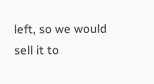left, so we would sell it to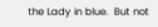the Lady in blue.  But not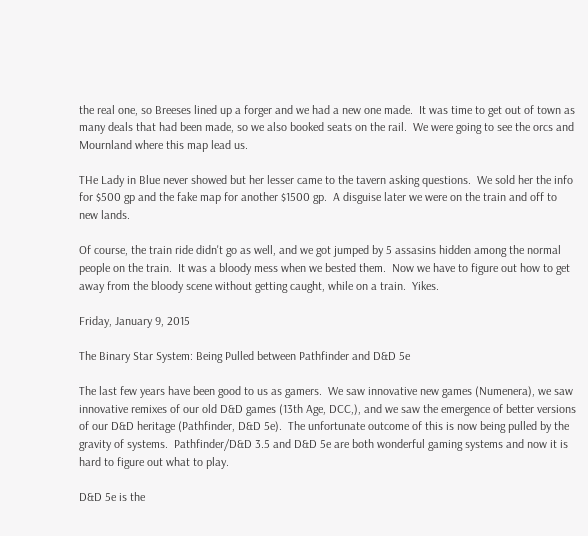the real one, so Breeses lined up a forger and we had a new one made.  It was time to get out of town as many deals that had been made, so we also booked seats on the rail.  We were going to see the orcs and Mournland where this map lead us.

THe Lady in Blue never showed but her lesser came to the tavern asking questions.  We sold her the info for $500 gp and the fake map for another $1500 gp.  A disguise later we were on the train and off to new lands.

Of course, the train ride didn't go as well, and we got jumped by 5 assasins hidden among the normal people on the train.  It was a bloody mess when we bested them.  Now we have to figure out how to get away from the bloody scene without getting caught, while on a train.  Yikes.

Friday, January 9, 2015

The Binary Star System: Being Pulled between Pathfinder and D&D 5e

The last few years have been good to us as gamers.  We saw innovative new games (Numenera), we saw innovative remixes of our old D&D games (13th Age, DCC,), and we saw the emergence of better versions of our D&D heritage (Pathfinder, D&D 5e).  The unfortunate outcome of this is now being pulled by the gravity of systems.  Pathfinder/D&D 3.5 and D&D 5e are both wonderful gaming systems and now it is hard to figure out what to play.

D&D 5e is the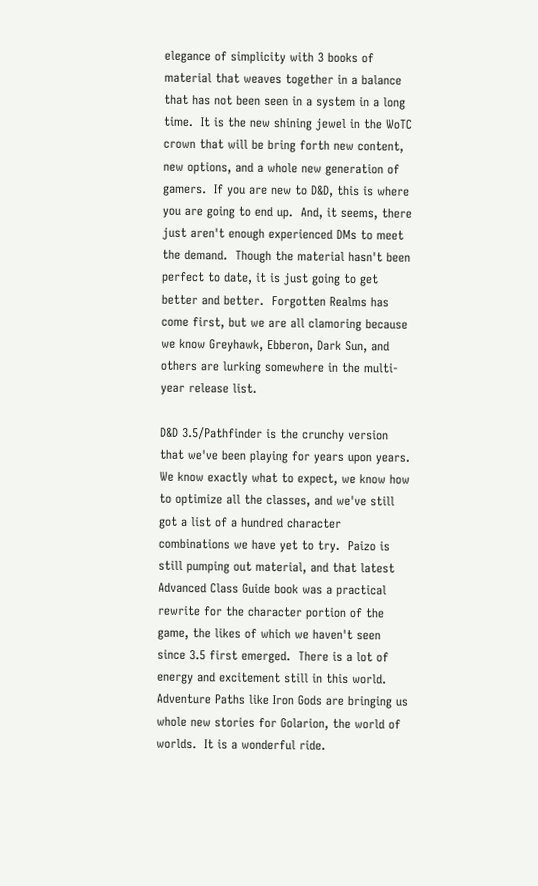elegance of simplicity with 3 books of material that weaves together in a balance that has not been seen in a system in a long time.  It is the new shining jewel in the WoTC crown that will be bring forth new content, new options, and a whole new generation of gamers.  If you are new to D&D, this is where you are going to end up.  And, it seems, there just aren't enough experienced DMs to meet the demand.  Though the material hasn't been perfect to date, it is just going to get better and better.  Forgotten Realms has come first, but we are all clamoring because we know Greyhawk, Ebberon, Dark Sun, and others are lurking somewhere in the multi-year release list.

D&D 3.5/Pathfinder is the crunchy version that we've been playing for years upon years.  We know exactly what to expect, we know how to optimize all the classes, and we've still got a list of a hundred character combinations we have yet to try.  Paizo is still pumping out material, and that latest Advanced Class Guide book was a practical rewrite for the character portion of the game, the likes of which we haven't seen since 3.5 first emerged.  There is a lot of energy and excitement still in this world.  Adventure Paths like Iron Gods are bringing us whole new stories for Golarion, the world of worlds.  It is a wonderful ride.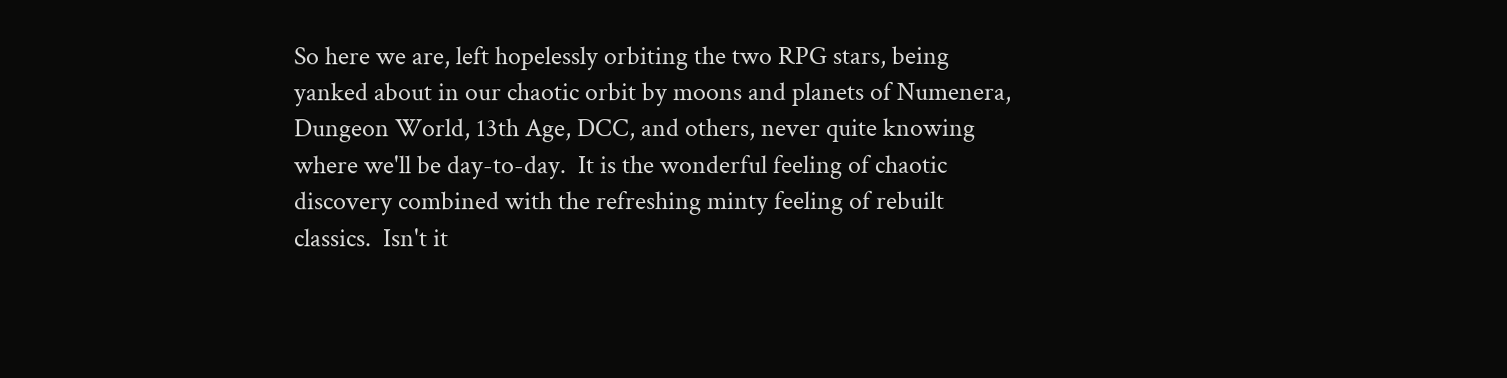So here we are, left hopelessly orbiting the two RPG stars, being yanked about in our chaotic orbit by moons and planets of Numenera, Dungeon World, 13th Age, DCC, and others, never quite knowing where we'll be day-to-day.  It is the wonderful feeling of chaotic discovery combined with the refreshing minty feeling of rebuilt classics.  Isn't it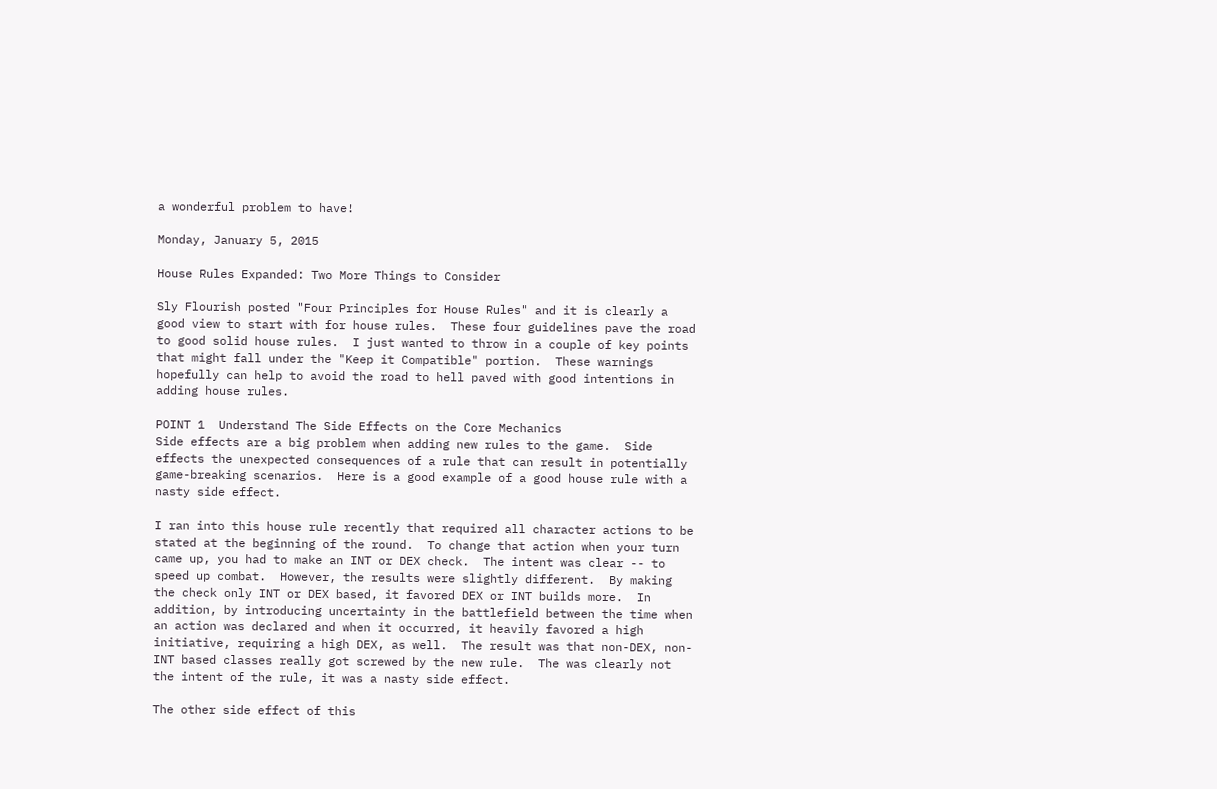a wonderful problem to have!

Monday, January 5, 2015

House Rules Expanded: Two More Things to Consider

Sly Flourish posted "Four Principles for House Rules" and it is clearly a good view to start with for house rules.  These four guidelines pave the road to good solid house rules.  I just wanted to throw in a couple of key points that might fall under the "Keep it Compatible" portion.  These warnings hopefully can help to avoid the road to hell paved with good intentions in adding house rules.

POINT 1  Understand The Side Effects on the Core Mechanics
Side effects are a big problem when adding new rules to the game.  Side effects the unexpected consequences of a rule that can result in potentially game-breaking scenarios.  Here is a good example of a good house rule with a nasty side effect.

I ran into this house rule recently that required all character actions to be stated at the beginning of the round.  To change that action when your turn came up, you had to make an INT or DEX check.  The intent was clear -- to speed up combat.  However, the results were slightly different.  By making the check only INT or DEX based, it favored DEX or INT builds more.  In addition, by introducing uncertainty in the battlefield between the time when an action was declared and when it occurred, it heavily favored a high initiative, requiring a high DEX, as well.  The result was that non-DEX, non-INT based classes really got screwed by the new rule.  The was clearly not the intent of the rule, it was a nasty side effect.

The other side effect of this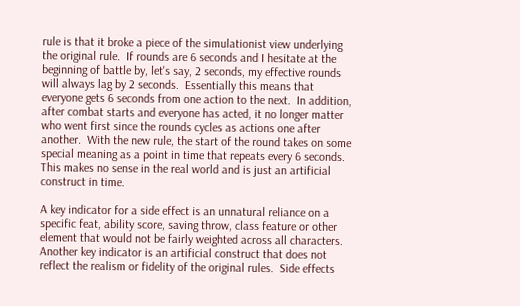rule is that it broke a piece of the simulationist view underlying the original rule.  If rounds are 6 seconds and I hesitate at the beginning of battle by, let's say, 2 seconds, my effective rounds will always lag by 2 seconds.  Essentially this means that everyone gets 6 seconds from one action to the next.  In addition, after combat starts and everyone has acted, it no longer matter who went first since the rounds cycles as actions one after another.  With the new rule, the start of the round takes on some special meaning as a point in time that repeats every 6 seconds.  This makes no sense in the real world and is just an artificial construct in time.

A key indicator for a side effect is an unnatural reliance on a specific feat, ability score, saving throw, class feature or other element that would not be fairly weighted across all characters.  Another key indicator is an artificial construct that does not reflect the realism or fidelity of the original rules.  Side effects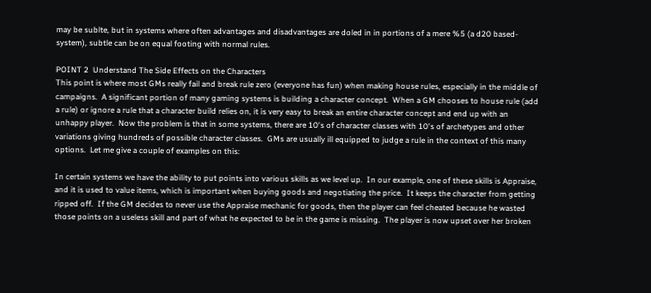may be sublte, but in systems where often advantages and disadvantages are doled in in portions of a mere %5 (a d20 based-system), subtle can be on equal footing with normal rules.

POINT 2  Understand The Side Effects on the Characters
This point is where most GMs really fail and break rule zero (everyone has fun) when making house rules, especially in the middle of campaigns.  A significant portion of many gaming systems is building a character concept.  When a GM chooses to house rule (add a rule) or ignore a rule that a character build relies on, it is very easy to break an entire character concept and end up with an unhappy player.  Now the problem is that in some systems, there are 10's of character classes with 10's of archetypes and other variations giving hundreds of possible character classes.  GMs are usually ill equipped to judge a rule in the context of this many options.  Let me give a couple of examples on this:

In certain systems we have the ability to put points into various skills as we level up.  In our example, one of these skills is Appraise, and it is used to value items, which is important when buying goods and negotiating the price.  It keeps the character from getting ripped off.  If the GM decides to never use the Appraise mechanic for goods, then the player can feel cheated because he wasted those points on a useless skill and part of what he expected to be in the game is missing.  The player is now upset over her broken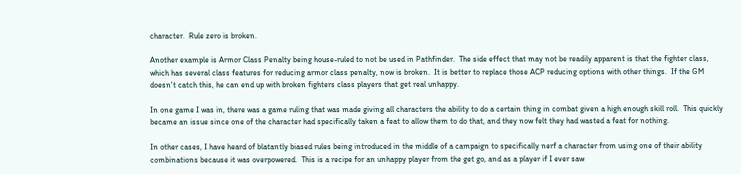character.  Rule zero is broken.

Another example is Armor Class Penalty being house-ruled to not be used in Pathfinder.  The side effect that may not be readily apparent is that the fighter class, which has several class features for reducing armor class penalty, now is broken.  It is better to replace those ACP reducing options with other things.  If the GM doesn't catch this, he can end up with broken fighters class players that get real unhappy.

In one game I was in, there was a game ruling that was made giving all characters the ability to do a certain thing in combat given a high enough skill roll.  This quickly became an issue since one of the character had specifically taken a feat to allow them to do that, and they now felt they had wasted a feat for nothing.

In other cases, I have heard of blatantly biased rules being introduced in the middle of a campaign to specifically nerf a character from using one of their ability combinations because it was overpowered.  This is a recipe for an unhappy player from the get go, and as a player if I ever saw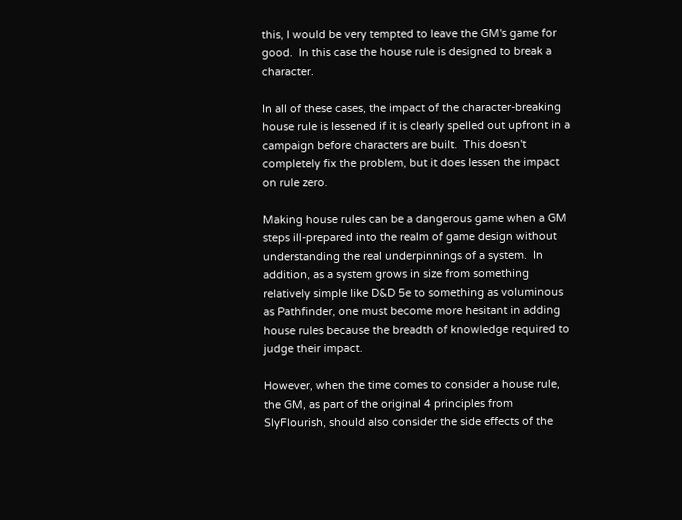this, I would be very tempted to leave the GM's game for good.  In this case the house rule is designed to break a character.

In all of these cases, the impact of the character-breaking house rule is lessened if it is clearly spelled out upfront in a campaign before characters are built.  This doesn't completely fix the problem, but it does lessen the impact on rule zero.

Making house rules can be a dangerous game when a GM steps ill-prepared into the realm of game design without understanding the real underpinnings of a system.  In addition, as a system grows in size from something relatively simple like D&D 5e to something as voluminous as Pathfinder, one must become more hesitant in adding house rules because the breadth of knowledge required to judge their impact.

However, when the time comes to consider a house rule, the GM, as part of the original 4 principles from SlyFlourish, should also consider the side effects of the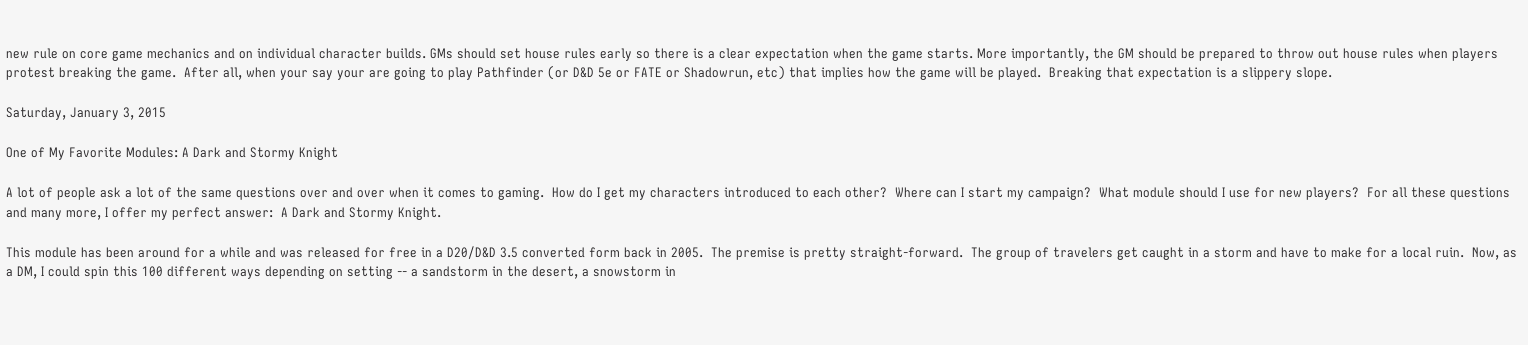new rule on core game mechanics and on individual character builds. GMs should set house rules early so there is a clear expectation when the game starts. More importantly, the GM should be prepared to throw out house rules when players protest breaking the game.  After all, when your say your are going to play Pathfinder (or D&D 5e or FATE or Shadowrun, etc) that implies how the game will be played.  Breaking that expectation is a slippery slope.

Saturday, January 3, 2015

One of My Favorite Modules: A Dark and Stormy Knight

A lot of people ask a lot of the same questions over and over when it comes to gaming.  How do I get my characters introduced to each other?  Where can I start my campaign?  What module should I use for new players?  For all these questions and many more, I offer my perfect answer:  A Dark and Stormy Knight.

This module has been around for a while and was released for free in a D20/D&D 3.5 converted form back in 2005.  The premise is pretty straight-forward.  The group of travelers get caught in a storm and have to make for a local ruin.  Now, as a DM, I could spin this 100 different ways depending on setting -- a sandstorm in the desert, a snowstorm in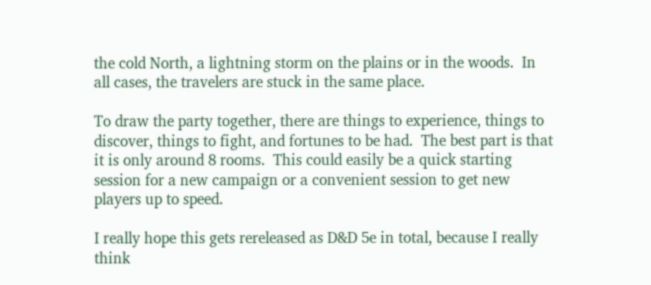the cold North, a lightning storm on the plains or in the woods.  In all cases, the travelers are stuck in the same place.

To draw the party together, there are things to experience, things to discover, things to fight, and fortunes to be had.  The best part is that it is only around 8 rooms.  This could easily be a quick starting session for a new campaign or a convenient session to get new players up to speed.

I really hope this gets rereleased as D&D 5e in total, because I really think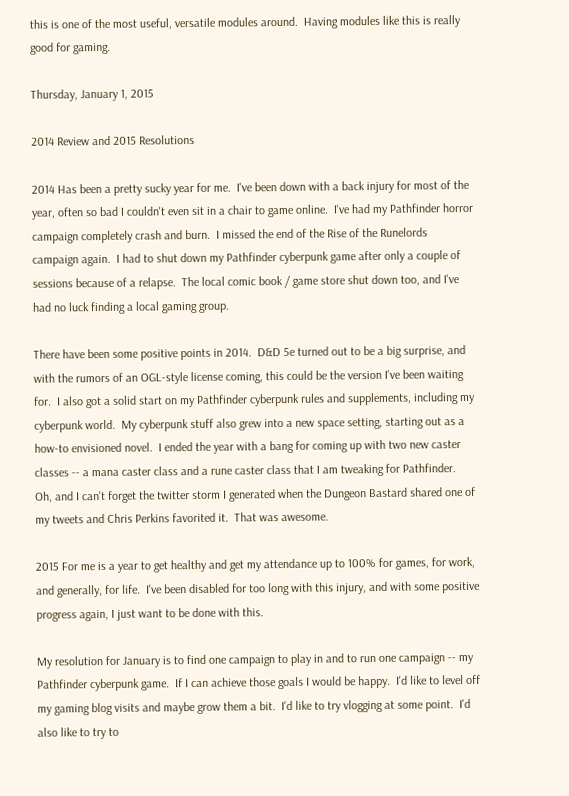this is one of the most useful, versatile modules around.  Having modules like this is really good for gaming.

Thursday, January 1, 2015

2014 Review and 2015 Resolutions

2014 Has been a pretty sucky year for me.  I've been down with a back injury for most of the year, often so bad I couldn't even sit in a chair to game online.  I've had my Pathfinder horror campaign completely crash and burn.  I missed the end of the Rise of the Runelords campaign again.  I had to shut down my Pathfinder cyberpunk game after only a couple of sessions because of a relapse.  The local comic book / game store shut down too, and I've had no luck finding a local gaming group.

There have been some positive points in 2014.  D&D 5e turned out to be a big surprise, and with the rumors of an OGL-style license coming, this could be the version I've been waiting for.  I also got a solid start on my Pathfinder cyberpunk rules and supplements, including my cyberpunk world.  My cyberpunk stuff also grew into a new space setting, starting out as a how-to envisioned novel.  I ended the year with a bang for coming up with two new caster classes -- a mana caster class and a rune caster class that I am tweaking for Pathfinder.  Oh, and I can't forget the twitter storm I generated when the Dungeon Bastard shared one of my tweets and Chris Perkins favorited it.  That was awesome.

2015 For me is a year to get healthy and get my attendance up to 100% for games, for work, and generally, for life.  I've been disabled for too long with this injury, and with some positive progress again, I just want to be done with this.

My resolution for January is to find one campaign to play in and to run one campaign -- my Pathfinder cyberpunk game.  If I can achieve those goals I would be happy.  I'd like to level off my gaming blog visits and maybe grow them a bit.  I'd like to try vlogging at some point.  I'd also like to try to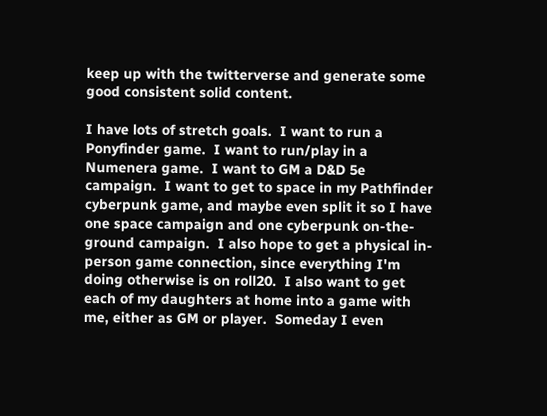keep up with the twitterverse and generate some good consistent solid content.

I have lots of stretch goals.  I want to run a Ponyfinder game.  I want to run/play in a Numenera game.  I want to GM a D&D 5e campaign.  I want to get to space in my Pathfinder cyberpunk game, and maybe even split it so I have one space campaign and one cyberpunk on-the-ground campaign.  I also hope to get a physical in-person game connection, since everything I'm doing otherwise is on roll20.  I also want to get each of my daughters at home into a game with me, either as GM or player.  Someday I even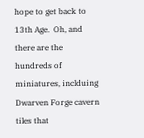hope to get back to 13th Age.  Oh, and there are the hundreds of miniatures, inclduing Dwarven Forge cavern tiles that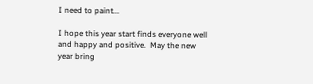I need to paint...

I hope this year start finds everyone well and happy and positive.  May the new year bring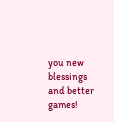you new blessings and better games!